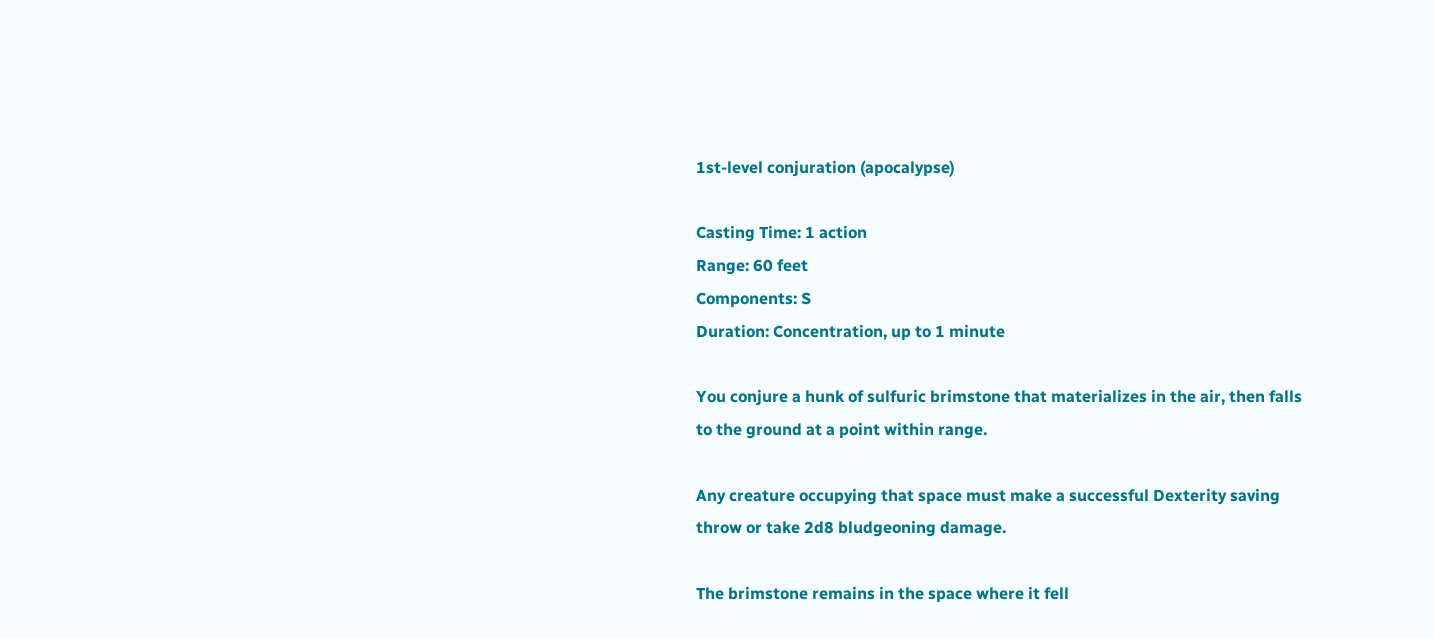1st-level conjuration (apocalypse)

Casting Time: 1 action
Range: 60 feet
Components: S
Duration: Concentration, up to 1 minute

You conjure a hunk of sulfuric brimstone that materializes in the air, then falls to the ground at a point within range.

Any creature occupying that space must make a successful Dexterity saving throw or take 2d8 bludgeoning damage.

The brimstone remains in the space where it fell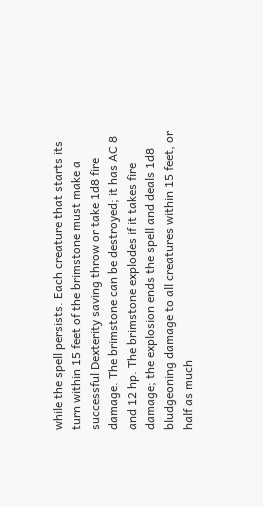while the spell persists. Each creature that starts its turn within 15 feet of the brimstone must make a successful Dexterity saving throw or take 1d8 fire damage. The brimstone can be destroyed; it has AC 8 and 12 hp. The brimstone explodes if it takes fire damage; the explosion ends the spell and deals 1d8 bludgeoning damage to all creatures within 15 feet, or half as much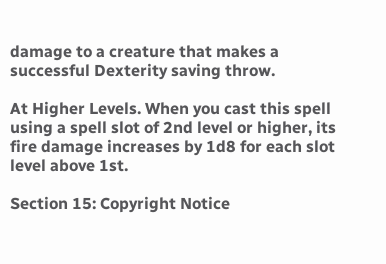damage to a creature that makes a successful Dexterity saving throw.

At Higher Levels. When you cast this spell using a spell slot of 2nd level or higher, its fire damage increases by 1d8 for each slot level above 1st.

Section 15: Copyright Notice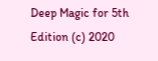Deep Magic for 5th Edition (c) 2020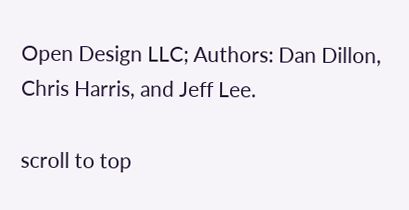Open Design LLC; Authors: Dan Dillon, Chris Harris, and Jeff Lee.

scroll to top